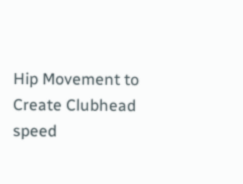Hip Movement to Create Clubhead speed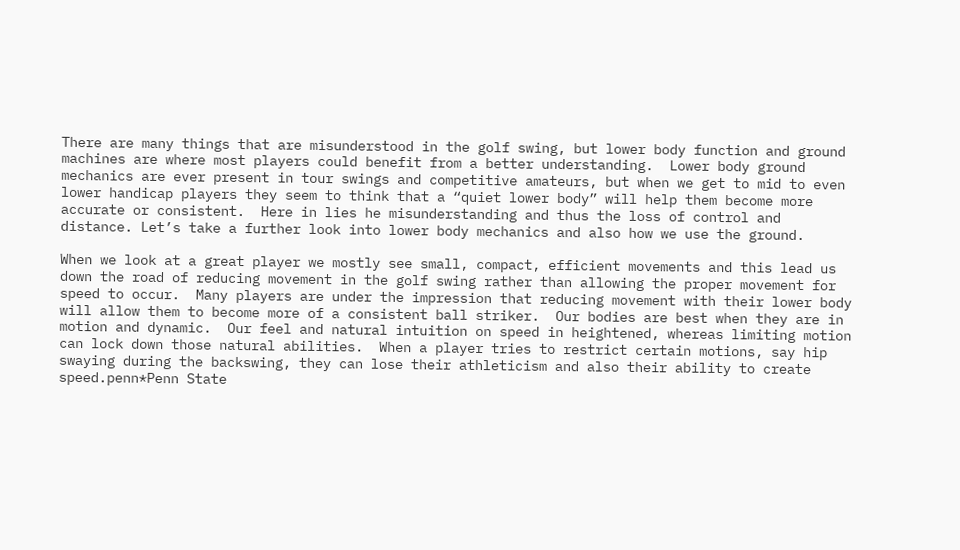There are many things that are misunderstood in the golf swing, but lower body function and ground machines are where most players could benefit from a better understanding.  Lower body ground mechanics are ever present in tour swings and competitive amateurs, but when we get to mid to even lower handicap players they seem to think that a “quiet lower body” will help them become more accurate or consistent.  Here in lies he misunderstanding and thus the loss of control and distance. Let’s take a further look into lower body mechanics and also how we use the ground.

When we look at a great player we mostly see small, compact, efficient movements and this lead us down the road of reducing movement in the golf swing rather than allowing the proper movement for speed to occur.  Many players are under the impression that reducing movement with their lower body will allow them to become more of a consistent ball striker.  Our bodies are best when they are in motion and dynamic.  Our feel and natural intuition on speed in heightened, whereas limiting motion can lock down those natural abilities.  When a player tries to restrict certain motions, say hip swaying during the backswing, they can lose their athleticism and also their ability to create speed.penn*Penn State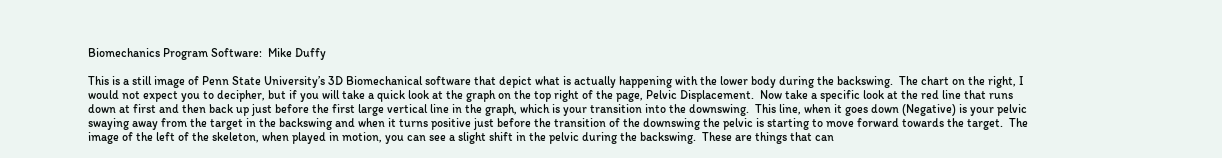Biomechanics Program Software:  Mike Duffy

This is a still image of Penn State University’s 3D Biomechanical software that depict what is actually happening with the lower body during the backswing.  The chart on the right, I would not expect you to decipher, but if you will take a quick look at the graph on the top right of the page, Pelvic Displacement.  Now take a specific look at the red line that runs down at first and then back up just before the first large vertical line in the graph, which is your transition into the downswing.  This line, when it goes down (Negative) is your pelvic swaying away from the target in the backswing and when it turns positive just before the transition of the downswing the pelvic is starting to move forward towards the target.  The image of the left of the skeleton, when played in motion, you can see a slight shift in the pelvic during the backswing.  These are things that can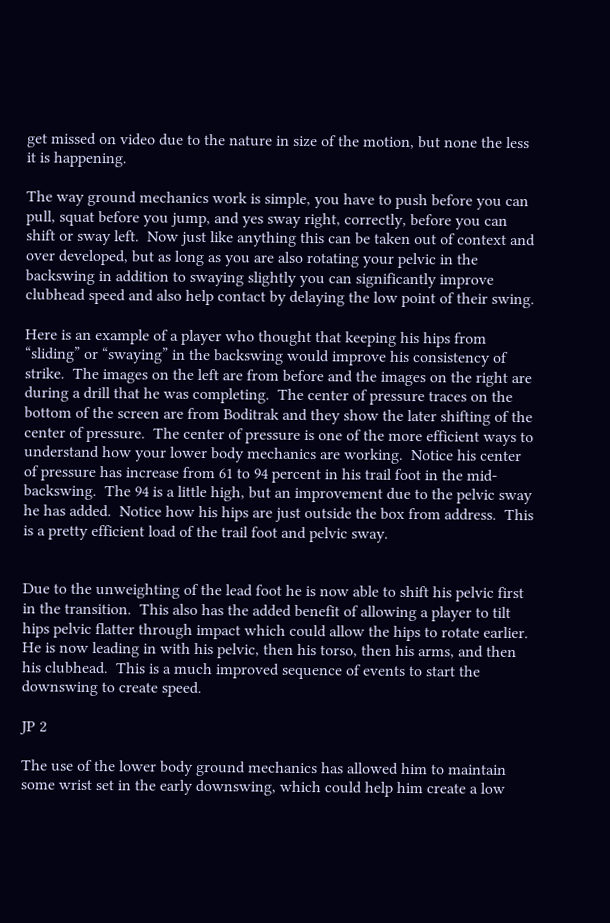get missed on video due to the nature in size of the motion, but none the less it is happening.

The way ground mechanics work is simple, you have to push before you can pull, squat before you jump, and yes sway right, correctly, before you can shift or sway left.  Now just like anything this can be taken out of context and over developed, but as long as you are also rotating your pelvic in the backswing in addition to swaying slightly you can significantly improve clubhead speed and also help contact by delaying the low point of their swing.

Here is an example of a player who thought that keeping his hips from “sliding” or “swaying” in the backswing would improve his consistency of strike.  The images on the left are from before and the images on the right are during a drill that he was completing.  The center of pressure traces on the bottom of the screen are from Boditrak and they show the later shifting of the center of pressure.  The center of pressure is one of the more efficient ways to understand how your lower body mechanics are working.  Notice his center of pressure has increase from 61 to 94 percent in his trail foot in the mid-backswing.  The 94 is a little high, but an improvement due to the pelvic sway he has added.  Notice how his hips are just outside the box from address.  This is a pretty efficient load of the trail foot and pelvic sway.


Due to the unweighting of the lead foot he is now able to shift his pelvic first in the transition.  This also has the added benefit of allowing a player to tilt hips pelvic flatter through impact which could allow the hips to rotate earlier.   He is now leading in with his pelvic, then his torso, then his arms, and then his clubhead.  This is a much improved sequence of events to start the downswing to create speed.

JP 2

The use of the lower body ground mechanics has allowed him to maintain some wrist set in the early downswing, which could help him create a low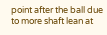point after the ball due to more shaft lean at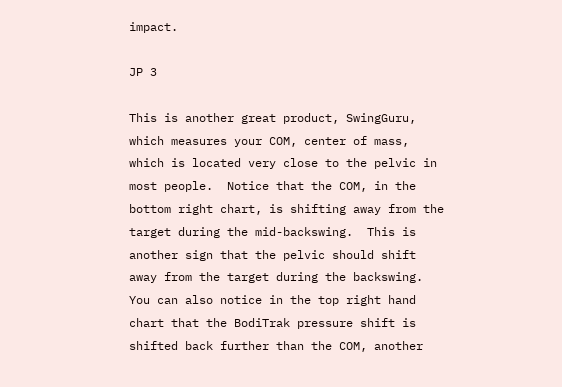impact.

JP 3

This is another great product, SwingGuru, which measures your COM, center of mass, which is located very close to the pelvic in most people.  Notice that the COM, in the bottom right chart, is shifting away from the target during the mid-backswing.  This is another sign that the pelvic should shift away from the target during the backswing.  You can also notice in the top right hand chart that the BodiTrak pressure shift is shifted back further than the COM, another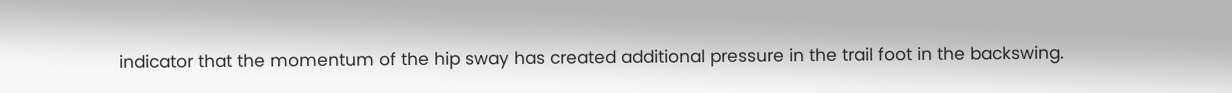indicator that the momentum of the hip sway has created additional pressure in the trail foot in the backswing.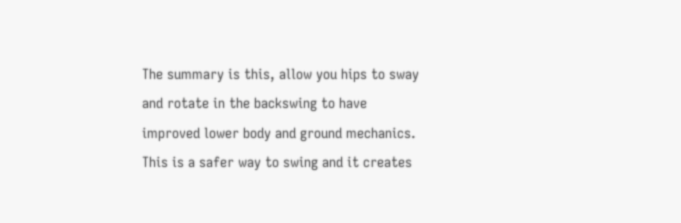The summary is this, allow you hips to sway and rotate in the backswing to have improved lower body and ground mechanics.  This is a safer way to swing and it creates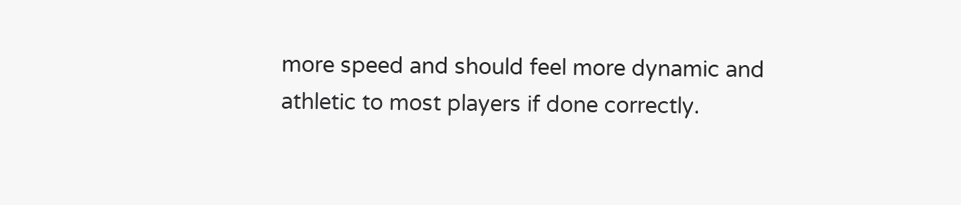more speed and should feel more dynamic and athletic to most players if done correctly.